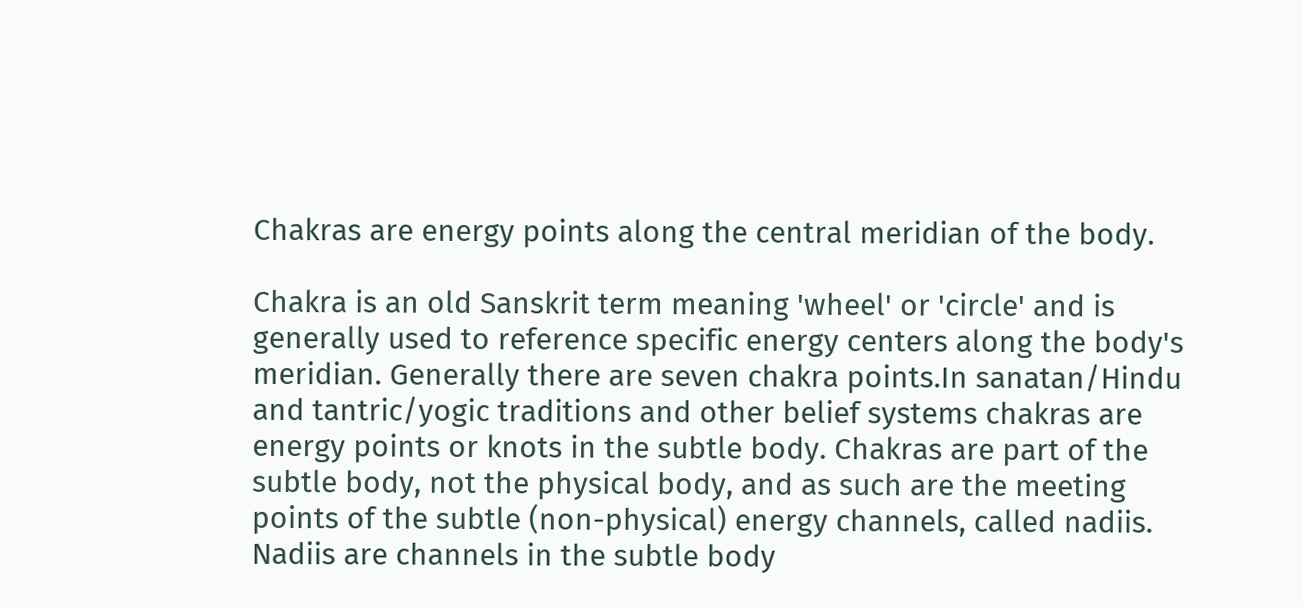Chakras are energy points along the central meridian of the body.

Chakra is an old Sanskrit term meaning 'wheel' or 'circle' and is generally used to reference specific energy centers along the body's meridian. Generally there are seven chakra points.In sanatan/Hindu and tantric/yogic traditions and other belief systems chakras are energy points or knots in the subtle body. Chakras are part of the subtle body, not the physical body, and as such are the meeting points of the subtle (non-physical) energy channels, called nadiis. Nadiis are channels in the subtle body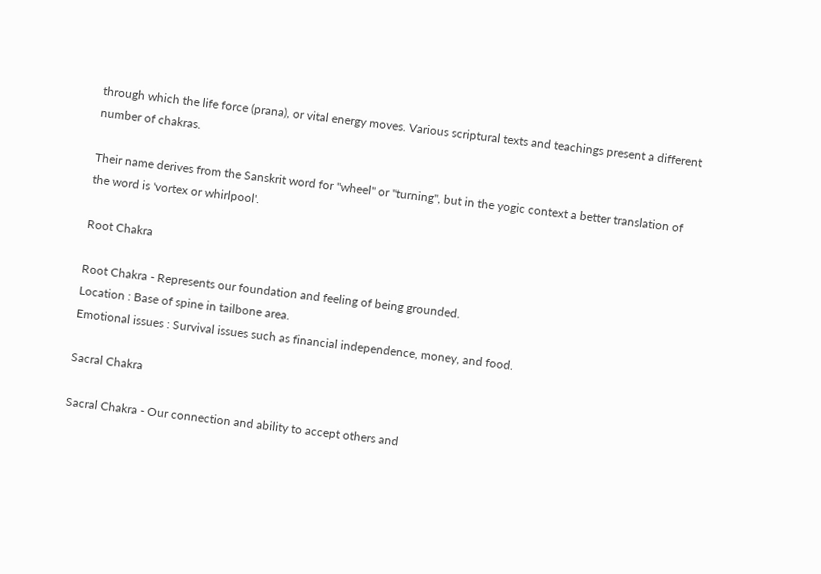through which the life force (prana), or vital energy moves. Various scriptural texts and teachings present a different number of chakras.

Their name derives from the Sanskrit word for "wheel" or "turning", but in the yogic context a better translation of the word is 'vortex or whirlpool'.

Root Chakra

Root Chakra - Represents our foundation and feeling of being grounded.
Location : Base of spine in tailbone area.
Emotional issues : Survival issues such as financial independence, money, and food.

Sacral Chakra

Sacral Chakra - Our connection and ability to accept others and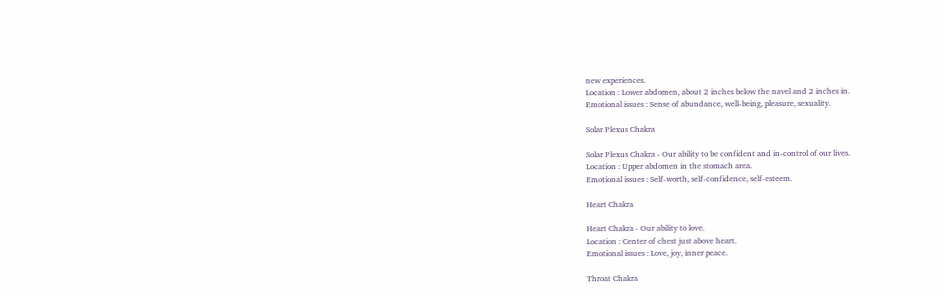new experiences.
Location : Lower abdomen, about 2 inches below the navel and 2 inches in.
Emotional issues : Sense of abundance, well-being, pleasure, sexuality.

Solar Plexus Chakra

Solar Plexus Chakra - Our ability to be confident and in-control of our lives.
Location : Upper abdomen in the stomach area.
Emotional issues : Self-worth, self-confidence, self-esteem.

Heart Chakra

Heart Chakra - Our ability to love.
Location : Center of chest just above heart.
Emotional issues : Love, joy, inner peace.

Throat Chakra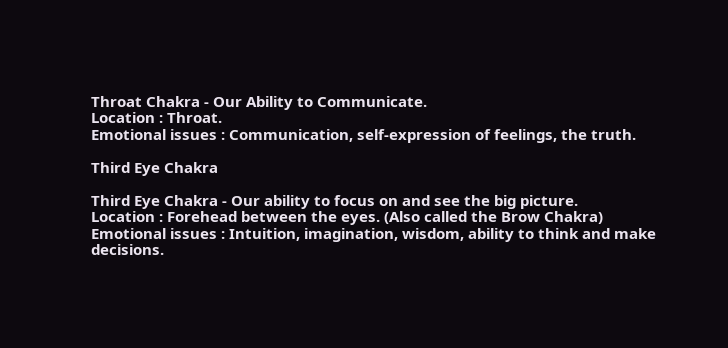Throat Chakra - Our Ability to Communicate.
Location : Throat.
Emotional issues : Communication, self-expression of feelings, the truth.

Third Eye Chakra

Third Eye Chakra - Our ability to focus on and see the big picture.
Location : Forehead between the eyes. (Also called the Brow Chakra)
Emotional issues : Intuition, imagination, wisdom, ability to think and make decisions.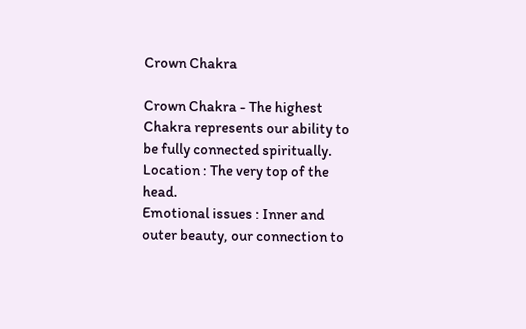Crown Chakra

Crown Chakra - The highest Chakra represents our ability to be fully connected spiritually.
Location : The very top of the head.
Emotional issues : Inner and outer beauty, our connection to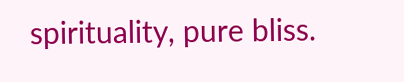spirituality, pure bliss.